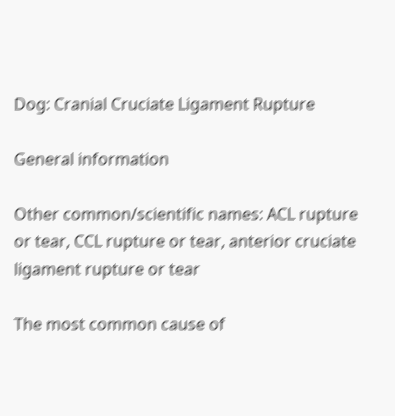Dog: Cranial Cruciate Ligament Rupture

General information

Other common/scientific names: ACL rupture or tear, CCL rupture or tear, anterior cruciate ligament rupture or tear

The most common cause of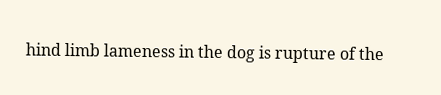hind limb lameness in the dog is rupture of the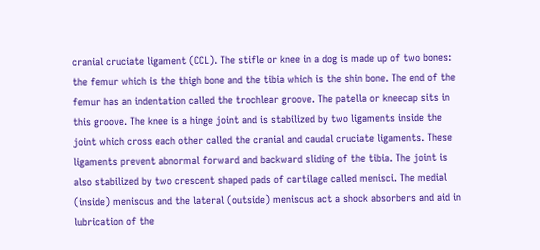cranial cruciate ligament (CCL). The stifle or knee in a dog is made up of two bones: the femur which is the thigh bone and the tibia which is the shin bone. The end of the femur has an indentation called the trochlear groove. The patella or kneecap sits in this groove. The knee is a hinge joint and is stabilized by two ligaments inside the joint which cross each other called the cranial and caudal cruciate ligaments. These ligaments prevent abnormal forward and backward sliding of the tibia. The joint is also stabilized by two crescent shaped pads of cartilage called menisci. The medial (inside) meniscus and the lateral (outside) meniscus act a shock absorbers and aid in lubrication of the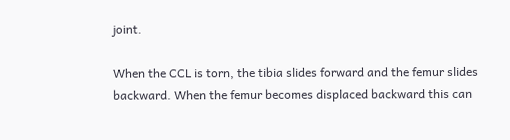joint.

When the CCL is torn, the tibia slides forward and the femur slides backward. When the femur becomes displaced backward this can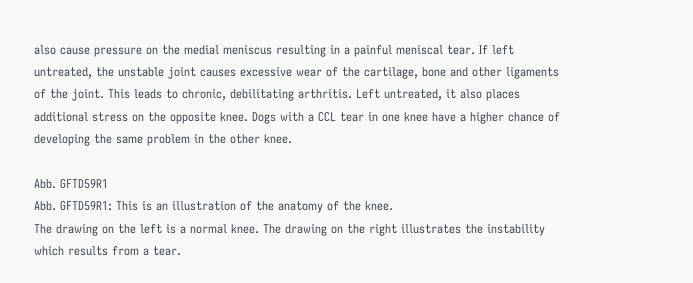also cause pressure on the medial meniscus resulting in a painful meniscal tear. If left untreated, the unstable joint causes excessive wear of the cartilage, bone and other ligaments of the joint. This leads to chronic, debilitating arthritis. Left untreated, it also places additional stress on the opposite knee. Dogs with a CCL tear in one knee have a higher chance of developing the same problem in the other knee.

Abb. GFTD59R1
Abb. GFTD59R1: This is an illustration of the anatomy of the knee.
The drawing on the left is a normal knee. The drawing on the right illustrates the instability which results from a tear.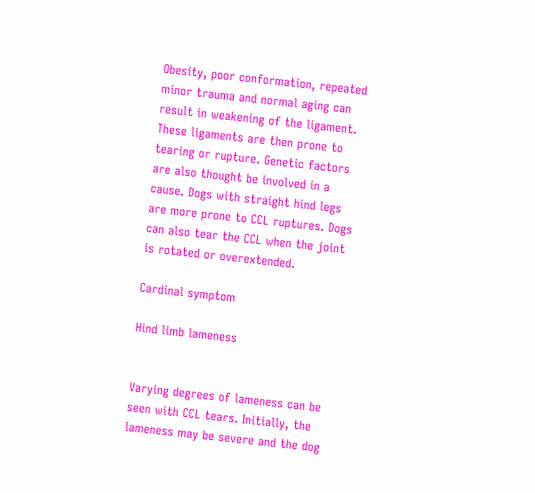Obesity, poor conformation, repeated minor trauma and normal aging can result in weakening of the ligament. These ligaments are then prone to tearing or rupture. Genetic factors are also thought be involved in a cause. Dogs with straight hind legs are more prone to CCL ruptures. Dogs can also tear the CCL when the joint is rotated or overextended.

Cardinal symptom

Hind limb lameness


Varying degrees of lameness can be seen with CCL tears. Initially, the lameness may be severe and the dog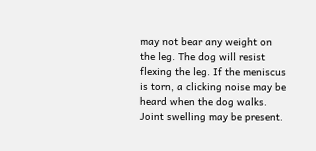may not bear any weight on the leg. The dog will resist flexing the leg. If the meniscus is torn, a clicking noise may be heard when the dog walks. Joint swelling may be present.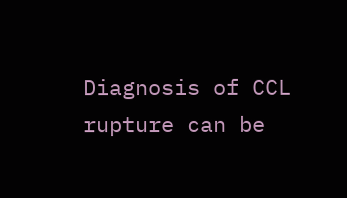Diagnosis of CCL rupture can be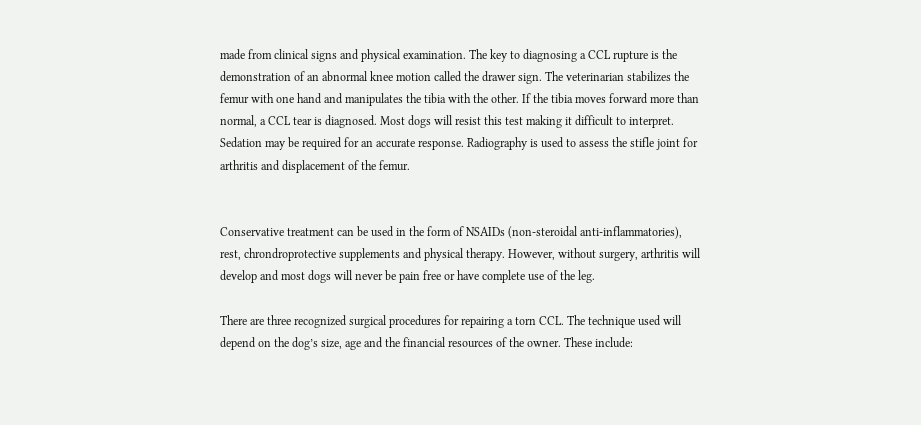made from clinical signs and physical examination. The key to diagnosing a CCL rupture is the demonstration of an abnormal knee motion called the drawer sign. The veterinarian stabilizes the femur with one hand and manipulates the tibia with the other. If the tibia moves forward more than normal, a CCL tear is diagnosed. Most dogs will resist this test making it difficult to interpret. Sedation may be required for an accurate response. Radiography is used to assess the stifle joint for arthritis and displacement of the femur.


Conservative treatment can be used in the form of NSAIDs (non-steroidal anti-inflammatories), rest, chrondroprotective supplements and physical therapy. However, without surgery, arthritis will develop and most dogs will never be pain free or have complete use of the leg.

There are three recognized surgical procedures for repairing a torn CCL. The technique used will depend on the dog’s size, age and the financial resources of the owner. These include: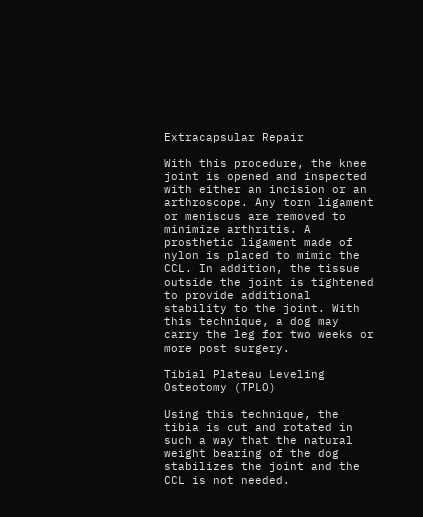Extracapsular Repair

With this procedure, the knee joint is opened and inspected with either an incision or an arthroscope. Any torn ligament or meniscus are removed to minimize arthritis. A prosthetic ligament made of nylon is placed to mimic the CCL. In addition, the tissue outside the joint is tightened to provide additional stability to the joint. With this technique, a dog may carry the leg for two weeks or more post surgery.

Tibial Plateau Leveling Osteotomy (TPLO)

Using this technique, the tibia is cut and rotated in such a way that the natural weight bearing of the dog stabilizes the joint and the CCL is not needed.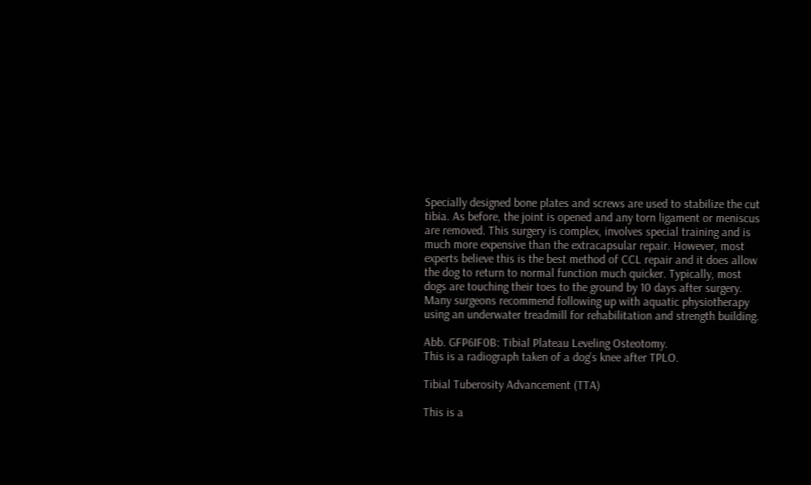Specially designed bone plates and screws are used to stabilize the cut tibia. As before, the joint is opened and any torn ligament or meniscus are removed. This surgery is complex, involves special training and is much more expensive than the extracapsular repair. However, most experts believe this is the best method of CCL repair and it does allow the dog to return to normal function much quicker. Typically, most dogs are touching their toes to the ground by 10 days after surgery. Many surgeons recommend following up with aquatic physiotherapy using an underwater treadmill for rehabilitation and strength building.

Abb. GFP6IF0B: Tibial Plateau Leveling Osteotomy.
This is a radiograph taken of a dog’s knee after TPLO.

Tibial Tuberosity Advancement (TTA)

This is a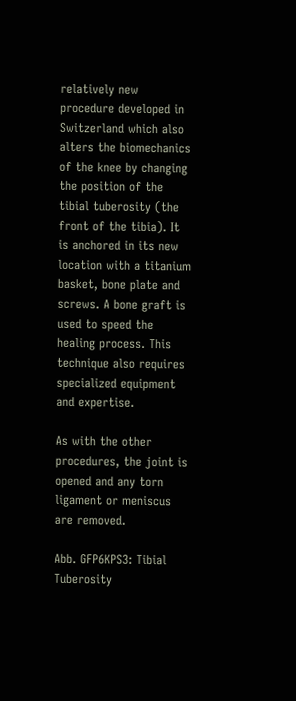relatively new procedure developed in Switzerland which also alters the biomechanics of the knee by changing the position of the tibial tuberosity (the front of the tibia). It is anchored in its new location with a titanium basket, bone plate and screws. A bone graft is used to speed the healing process. This technique also requires specialized equipment and expertise.

As with the other procedures, the joint is opened and any torn ligament or meniscus are removed.

Abb. GFP6KPS3: Tibial Tuberosity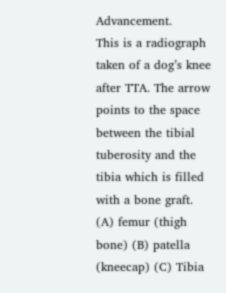Advancement.
This is a radiograph taken of a dog’s knee after TTA. The arrow points to the space between the tibial tuberosity and the tibia which is filled with a bone graft. (A) femur (thigh bone) (B) patella (kneecap) (C) Tibia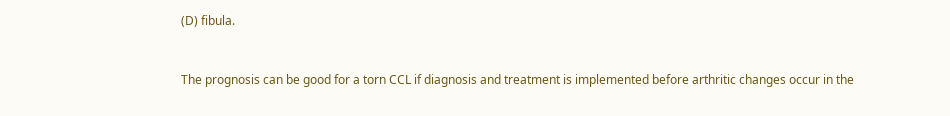(D) fibula.


The prognosis can be good for a torn CCL if diagnosis and treatment is implemented before arthritic changes occur in the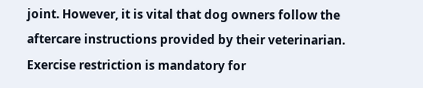joint. However, it is vital that dog owners follow the aftercare instructions provided by their veterinarian. Exercise restriction is mandatory for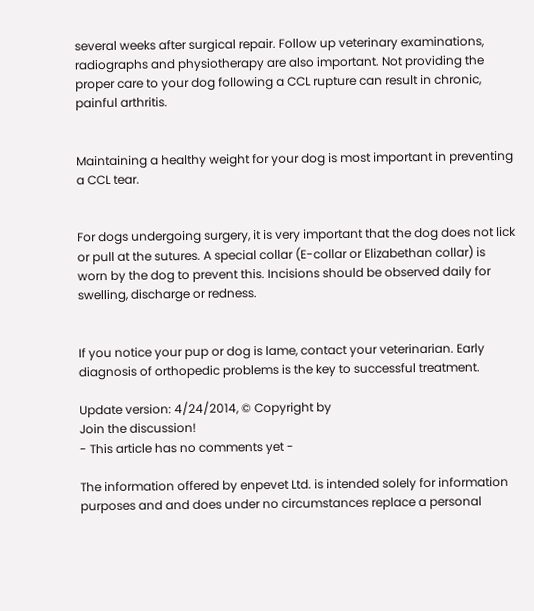several weeks after surgical repair. Follow up veterinary examinations, radiographs and physiotherapy are also important. Not providing the proper care to your dog following a CCL rupture can result in chronic, painful arthritis.


Maintaining a healthy weight for your dog is most important in preventing a CCL tear.


For dogs undergoing surgery, it is very important that the dog does not lick or pull at the sutures. A special collar (E-collar or Elizabethan collar) is worn by the dog to prevent this. Incisions should be observed daily for swelling, discharge or redness.


If you notice your pup or dog is lame, contact your veterinarian. Early diagnosis of orthopedic problems is the key to successful treatment.

Update version: 4/24/2014, © Copyright by
Join the discussion!
- This article has no comments yet -

The information offered by enpevet Ltd. is intended solely for information purposes and and does under no circumstances replace a personal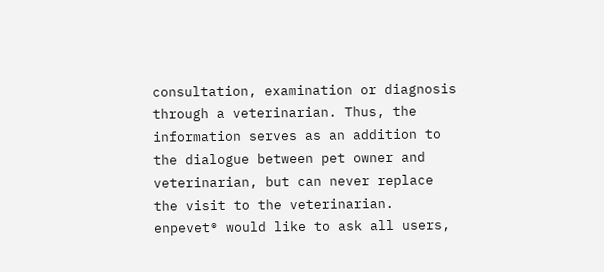consultation, examination or diagnosis through a veterinarian. Thus, the information serves as an addition to the dialogue between pet owner and veterinarian, but can never replace the visit to the veterinarian. enpevet® would like to ask all users,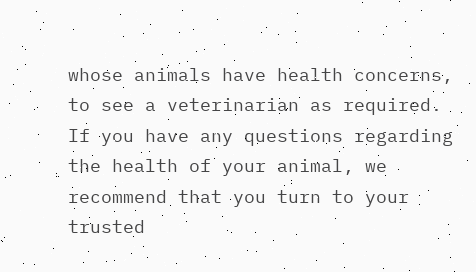whose animals have health concerns, to see a veterinarian as required. If you have any questions regarding the health of your animal, we recommend that you turn to your trusted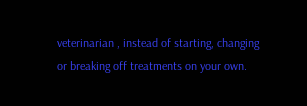veterinarian , instead of starting, changing or breaking off treatments on your own.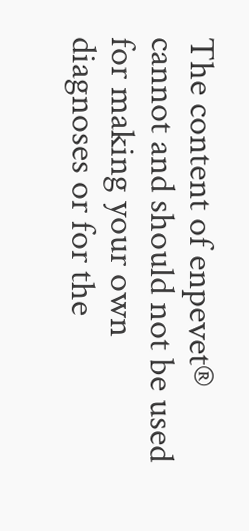The content of enpevet® cannot and should not be used for making your own diagnoses or for the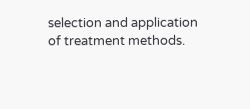selection and application of treatment methods.